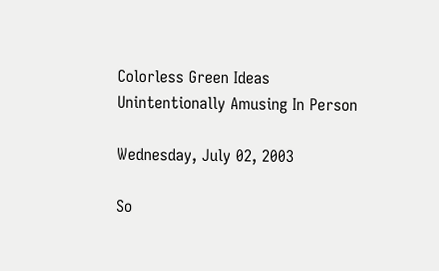Colorless Green Ideas
Unintentionally Amusing In Person

Wednesday, July 02, 2003

So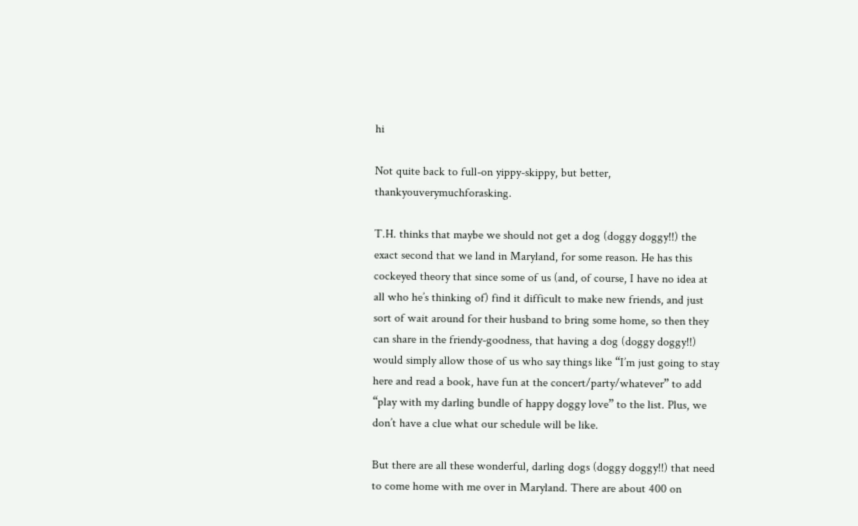hi

Not quite back to full-on yippy-skippy, but better, thankyouverymuchforasking.

T.H. thinks that maybe we should not get a dog (doggy doggy!!) the exact second that we land in Maryland, for some reason. He has this cockeyed theory that since some of us (and, of course, I have no idea at all who he’s thinking of) find it difficult to make new friends, and just sort of wait around for their husband to bring some home, so then they can share in the friendy-goodness, that having a dog (doggy doggy!!) would simply allow those of us who say things like “I’m just going to stay here and read a book, have fun at the concert/party/whatever” to add “play with my darling bundle of happy doggy love” to the list. Plus, we don’t have a clue what our schedule will be like.

But there are all these wonderful, darling dogs (doggy doggy!!) that need to come home with me over in Maryland. There are about 400 on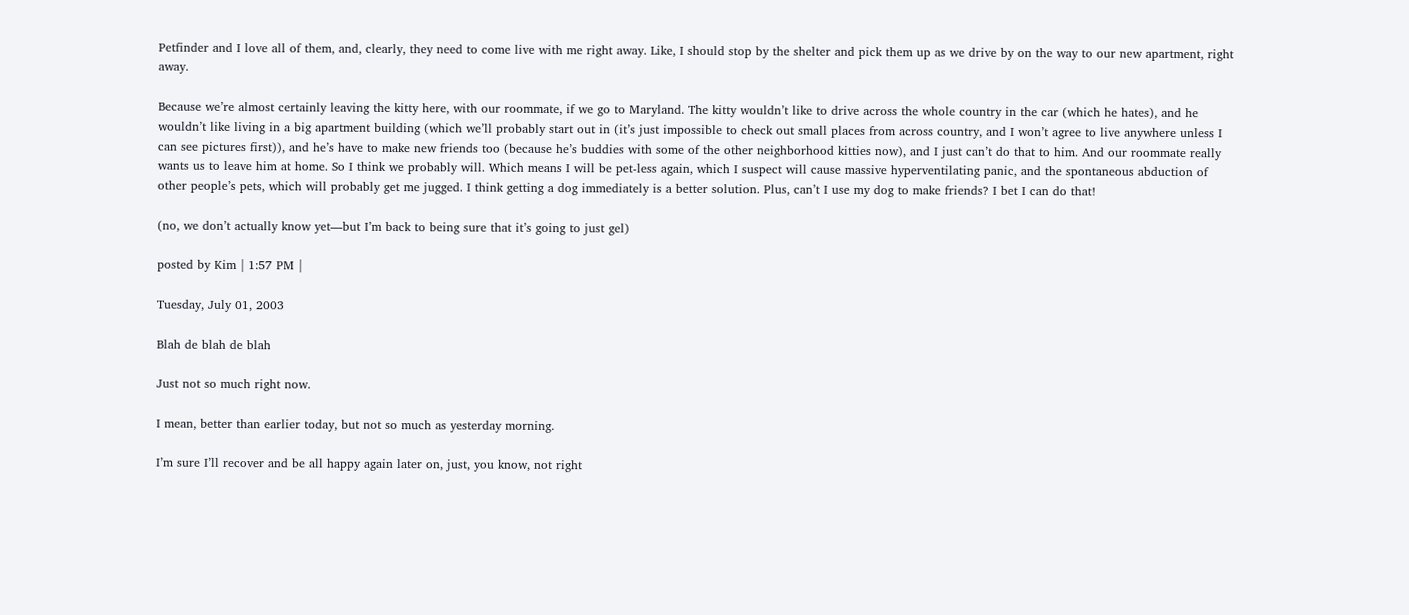Petfinder and I love all of them, and, clearly, they need to come live with me right away. Like, I should stop by the shelter and pick them up as we drive by on the way to our new apartment, right away.

Because we’re almost certainly leaving the kitty here, with our roommate, if we go to Maryland. The kitty wouldn’t like to drive across the whole country in the car (which he hates), and he wouldn’t like living in a big apartment building (which we’ll probably start out in (it’s just impossible to check out small places from across country, and I won’t agree to live anywhere unless I can see pictures first)), and he’s have to make new friends too (because he’s buddies with some of the other neighborhood kitties now), and I just can’t do that to him. And our roommate really wants us to leave him at home. So I think we probably will. Which means I will be pet-less again, which I suspect will cause massive hyperventilating panic, and the spontaneous abduction of other people’s pets, which will probably get me jugged. I think getting a dog immediately is a better solution. Plus, can’t I use my dog to make friends? I bet I can do that!

(no, we don’t actually know yet—but I’m back to being sure that it’s going to just gel)

posted by Kim | 1:57 PM |

Tuesday, July 01, 2003

Blah de blah de blah

Just not so much right now.

I mean, better than earlier today, but not so much as yesterday morning.

I’m sure I’ll recover and be all happy again later on, just, you know, not right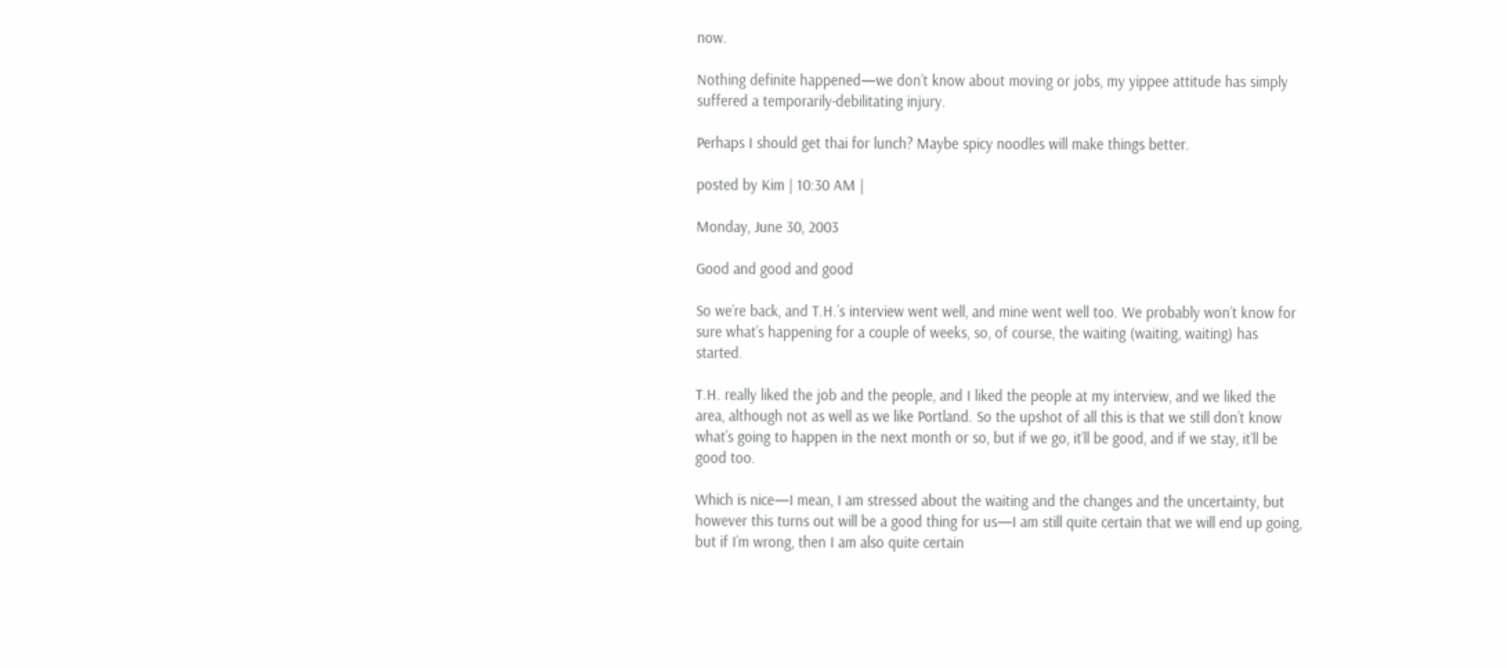now.

Nothing definite happened—we don’t know about moving or jobs, my yippee attitude has simply suffered a temporarily-debilitating injury.

Perhaps I should get thai for lunch? Maybe spicy noodles will make things better.

posted by Kim | 10:30 AM |

Monday, June 30, 2003

Good and good and good

So we’re back, and T.H.’s interview went well, and mine went well too. We probably won’t know for sure what’s happening for a couple of weeks, so, of course, the waiting (waiting, waiting) has started.

T.H. really liked the job and the people, and I liked the people at my interview, and we liked the area, although not as well as we like Portland. So the upshot of all this is that we still don’t know what’s going to happen in the next month or so, but if we go, it’ll be good, and if we stay, it’ll be good too.

Which is nice—I mean, I am stressed about the waiting and the changes and the uncertainty, but however this turns out will be a good thing for us—I am still quite certain that we will end up going, but if I’m wrong, then I am also quite certain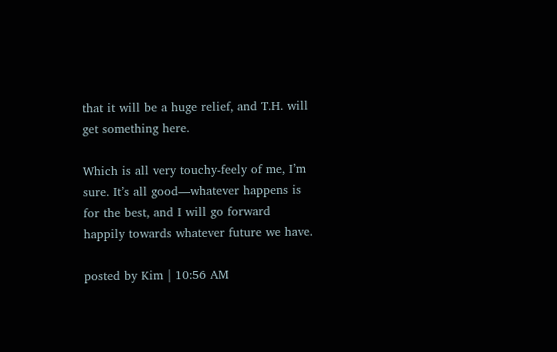that it will be a huge relief, and T.H. will get something here.

Which is all very touchy-feely of me, I’m sure. It’s all good—whatever happens is for the best, and I will go forward happily towards whatever future we have.

posted by Kim | 10:56 AM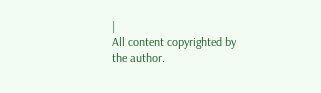|
All content copyrighted by the author.